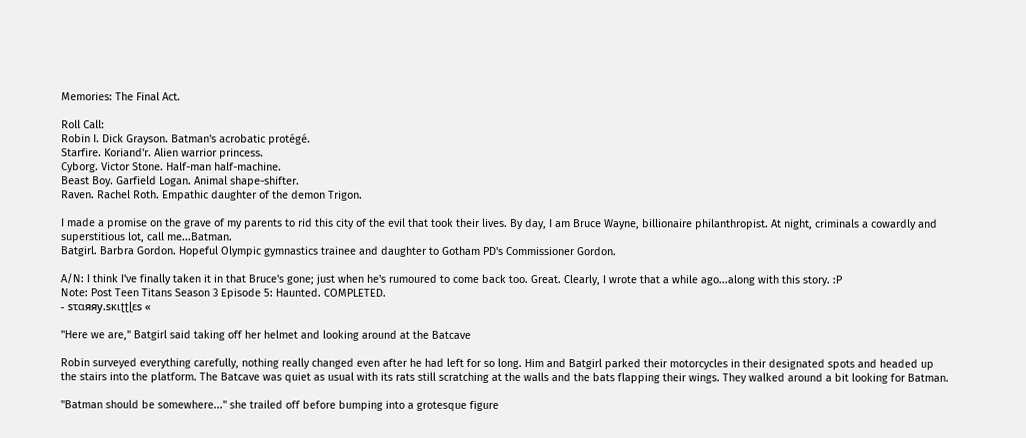Memories: The Final Act.

Roll Call:
Robin I. Dick Grayson. Batman's acrobatic protégé.
Starfire. Koriand'r. Alien warrior princess.
Cyborg. Victor Stone. Half-man half-machine.
Beast Boy. Garfield Logan. Animal shape-shifter.
Raven. Rachel Roth. Empathic daughter of the demon Trigon.

I made a promise on the grave of my parents to rid this city of the evil that took their lives. By day, I am Bruce Wayne, billionaire philanthropist. At night, criminals a cowardly and superstitious lot, call me...Batman.
Batgirl. Barbra Gordon. Hopeful Olympic gymnastics trainee and daughter to Gotham PD's Commissioner Gordon.

A/N: I think I've finally taken it in that Bruce's gone; just when he's rumoured to come back too. Great. Clearly, I wrote that a while ago...along with this story. :P
Note: Post Teen Titans Season 3 Episode 5: Haunted. COMPLETED.
- ѕταяяу.ѕκιʈʈɭɛѕ «

"Here we are," Batgirl said taking off her helmet and looking around at the Batcave

Robin surveyed everything carefully, nothing really changed even after he had left for so long. Him and Batgirl parked their motorcycles in their designated spots and headed up the stairs into the platform. The Batcave was quiet as usual with its rats still scratching at the walls and the bats flapping their wings. They walked around a bit looking for Batman.

"Batman should be somewhere..." she trailed off before bumping into a grotesque figure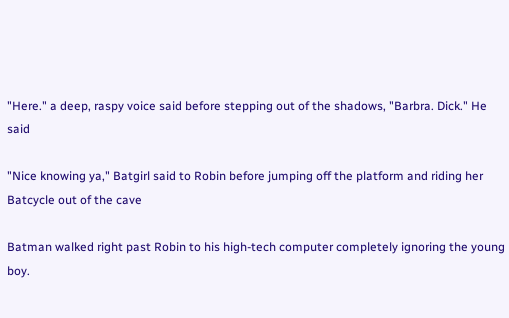"Here." a deep, raspy voice said before stepping out of the shadows, "Barbra. Dick." He said

"Nice knowing ya," Batgirl said to Robin before jumping off the platform and riding her Batcycle out of the cave

Batman walked right past Robin to his high-tech computer completely ignoring the young boy.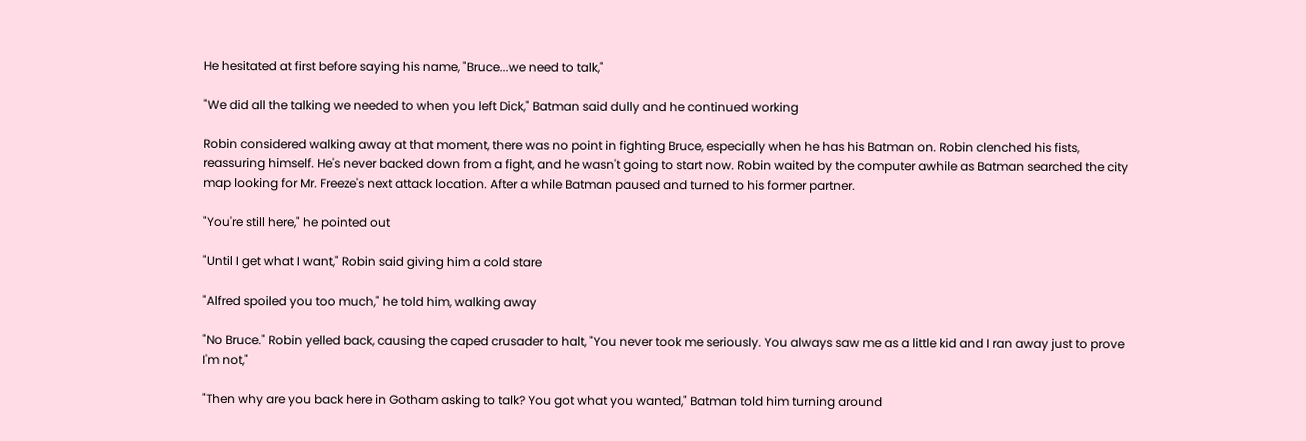He hesitated at first before saying his name, "Bruce...we need to talk,"

"We did all the talking we needed to when you left Dick," Batman said dully and he continued working

Robin considered walking away at that moment, there was no point in fighting Bruce, especially when he has his Batman on. Robin clenched his fists, reassuring himself. He's never backed down from a fight, and he wasn't going to start now. Robin waited by the computer awhile as Batman searched the city map looking for Mr. Freeze's next attack location. After a while Batman paused and turned to his former partner.

"You're still here," he pointed out

"Until I get what I want," Robin said giving him a cold stare

"Alfred spoiled you too much," he told him, walking away

"No Bruce." Robin yelled back, causing the caped crusader to halt, "You never took me seriously. You always saw me as a little kid and I ran away just to prove I'm not,"

"Then why are you back here in Gotham asking to talk? You got what you wanted," Batman told him turning around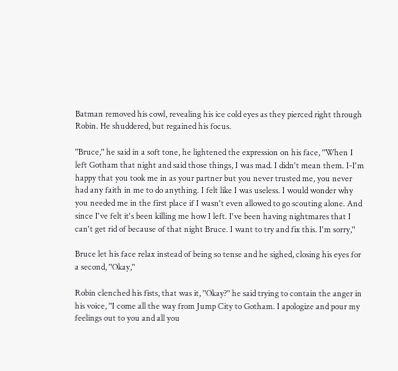Batman removed his cowl, revealing his ice cold eyes as they pierced right through Robin. He shuddered, but regained his focus.

"Bruce," he said in a soft tone, he lightened the expression on his face, "When I left Gotham that night and said those things, I was mad. I didn't mean them. I-I'm happy that you took me in as your partner but you never trusted me, you never had any faith in me to do anything. I felt like I was useless. I would wonder why you needed me in the first place if I wasn't even allowed to go scouting alone. And since I've felt it's been killing me how I left. I've been having nightmares that I can't get rid of because of that night Bruce. I want to try and fix this. I'm sorry,"

Bruce let his face relax instead of being so tense and he sighed, closing his eyes for a second, "Okay,"

Robin clenched his fists, that was it, "Okay?" he said trying to contain the anger in his voice, "I come all the way from Jump City to Gotham. I apologize and pour my feelings out to you and all you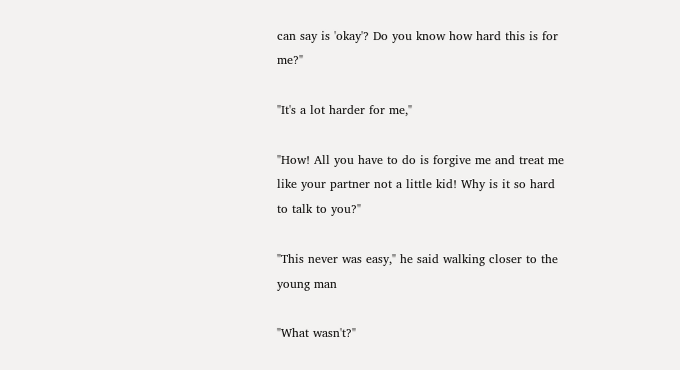can say is 'okay'? Do you know how hard this is for me?"

"It's a lot harder for me,"

"How! All you have to do is forgive me and treat me like your partner not a little kid! Why is it so hard to talk to you?"

"This never was easy," he said walking closer to the young man

"What wasn't?"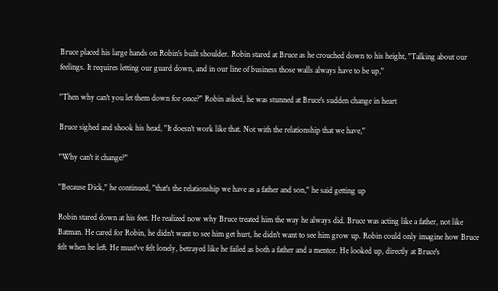Bruce placed his large hands on Robin's built shoulder. Robin stared at Bruce as he crouched down to his height, "Talking about our feelings. It requires letting our guard down, and in our line of business those walls always have to be up,"

"Then why can't you let them down for once?" Robin asked, he was stunned at Bruce's sudden change in heart

Bruce sighed and shook his head, "It doesn't work like that. Not with the relationship that we have,"

"Why can't it change?"

"Because Dick," he continued, "that's the relationship we have as a father and son," he said getting up

Robin stared down at his feet. He realized now why Bruce treated him the way he always did. Bruce was acting like a father, not like Batman. He cared for Robin, he didn't want to see him get hurt, he didn't want to see him grow up. Robin could only imagine how Bruce felt when he left. He must've felt lonely, betrayed like he failed as both a father and a mentor. He looked up, directly at Bruce's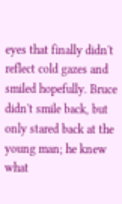eyes that finally didn't reflect cold gazes and smiled hopefully. Bruce didn't smile back, but only stared back at the young man; he knew what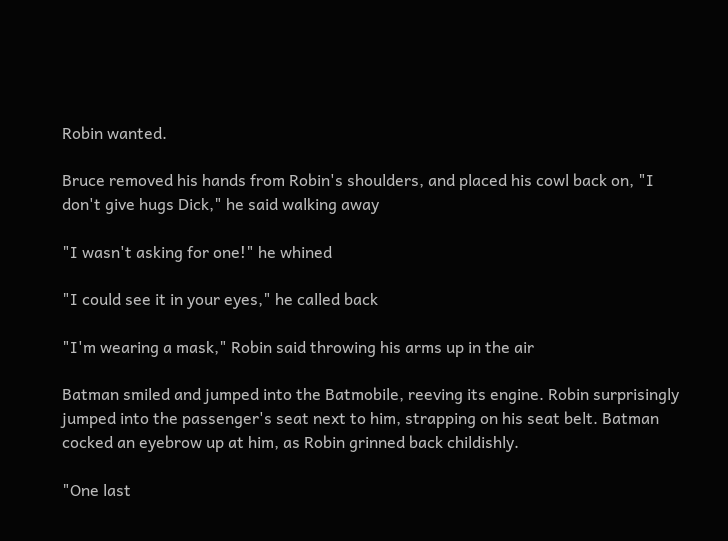Robin wanted.

Bruce removed his hands from Robin's shoulders, and placed his cowl back on, "I don't give hugs Dick," he said walking away

"I wasn't asking for one!" he whined

"I could see it in your eyes," he called back

"I'm wearing a mask," Robin said throwing his arms up in the air

Batman smiled and jumped into the Batmobile, reeving its engine. Robin surprisingly jumped into the passenger's seat next to him, strapping on his seat belt. Batman cocked an eyebrow up at him, as Robin grinned back childishly.

"One last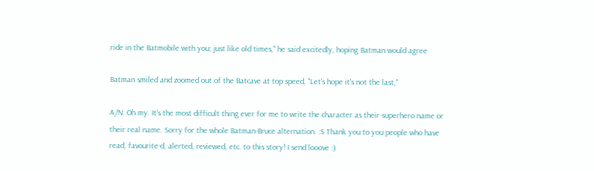ride in the Batmobile with you; just like old times," he said excitedly, hoping Batman would agree

Batman smiled and zoomed out of the Batcave at top speed, "Let's hope it's not the last,"

A/N: Oh my. It's the most difficult thing ever for me to write the character as their superhero name or their real name. Sorry for the whole Batman-Bruce alternation. :S Thank you to you people who have read, favourite-d, alerted, reviewed, etc. to this story! I send looove :)